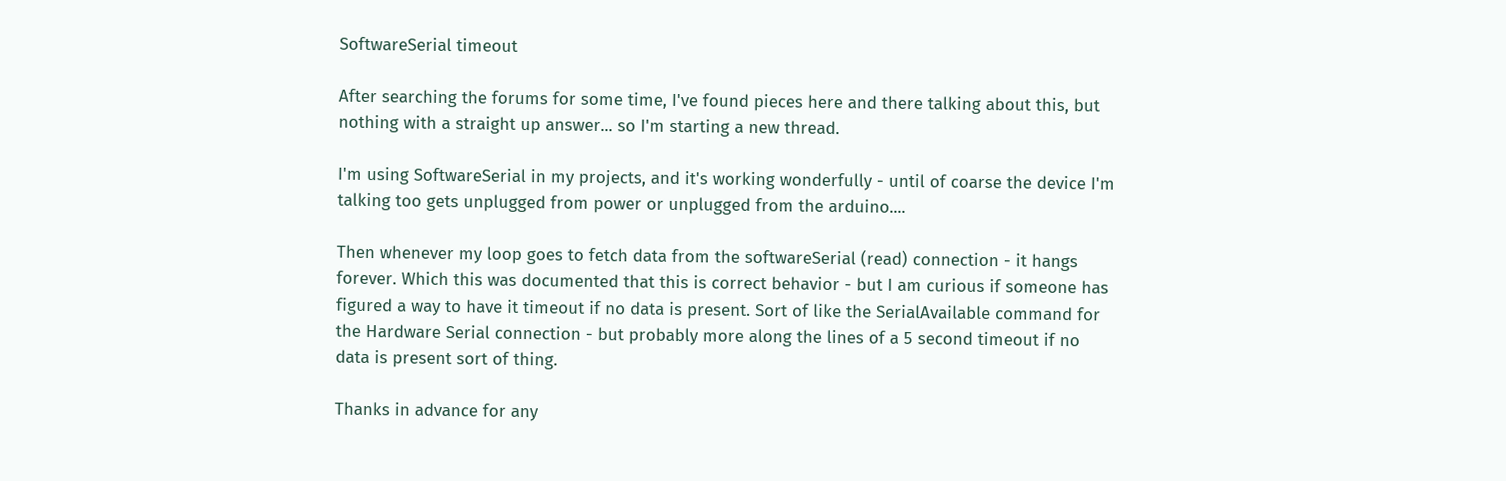SoftwareSerial timeout

After searching the forums for some time, I've found pieces here and there talking about this, but nothing with a straight up answer... so I'm starting a new thread.

I'm using SoftwareSerial in my projects, and it's working wonderfully - until of coarse the device I'm talking too gets unplugged from power or unplugged from the arduino....

Then whenever my loop goes to fetch data from the softwareSerial (read) connection - it hangs forever. Which this was documented that this is correct behavior - but I am curious if someone has figured a way to have it timeout if no data is present. Sort of like the SerialAvailable command for the Hardware Serial connection - but probably more along the lines of a 5 second timeout if no data is present sort of thing.

Thanks in advance for any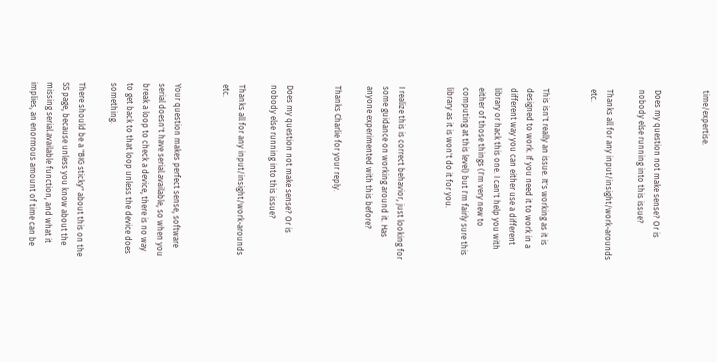time/expertise.


Does my question not make sense? Or is nobody else running into this issue?

Thanks all for any input/insight/work-arounds etc.


This isn't really an issue. It's working as it is designed to work. If you need it to work in a different way you can either use a different library or hack this one. I can't help you with either of those things (I'm very new to computing at this level) but I'm fairly sure this library as it is won't do it for you.


I realize this is correct behavior, just looking for some guidance on working around it. Has anyone experimented with this before?

Thanks Charlie for your reply.


Does my question not make sense? Or is nobody else running into this issue?

Thanks all for any input/insight/work-arounds etc.


Your question makes perfect sense, software serial doesn't have serial.available, so when you break a loop to check a device, there is no way to get back to that loop unless the device does something.

There should be a "BIG sticky" about this on the SS page, because unless you know about the missing serial.available function, and what it implies, an enormous amount of time can be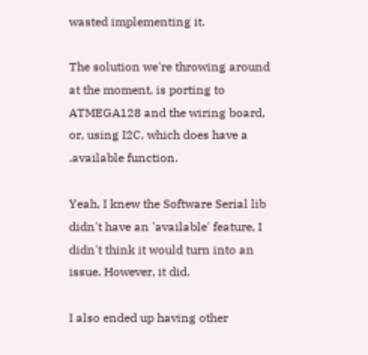wasted implementing it.

The solution we're throwing around at the moment, is porting to ATMEGA128 and the wiring board, or, using I2C, which does have a .available function.

Yeah, I knew the Software Serial lib didn't have an 'available' feature, I didn't think it would turn into an issue. However, it did.

I also ended up having other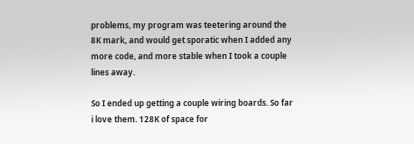problems, my program was teetering around the 8K mark, and would get sporatic when I added any more code, and more stable when I took a couple lines away.

So I ended up getting a couple wiring boards. So far i love them. 128K of space for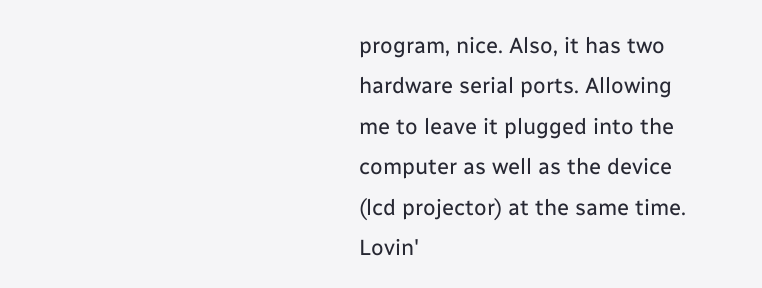program, nice. Also, it has two hardware serial ports. Allowing me to leave it plugged into the computer as well as the device (lcd projector) at the same time. Lovin'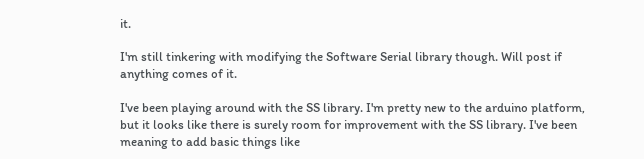it.

I'm still tinkering with modifying the Software Serial library though. Will post if anything comes of it.

I've been playing around with the SS library. I'm pretty new to the arduino platform, but it looks like there is surely room for improvement with the SS library. I've been meaning to add basic things like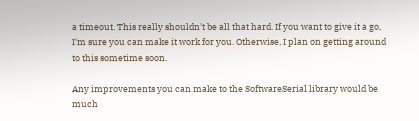a timeout. This really shouldn't be all that hard. If you want to give it a go, I'm sure you can make it work for you. Otherwise, I plan on getting around to this sometime soon.

Any improvements you can make to the SoftwareSerial library would be much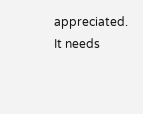appreciated. It needs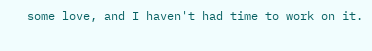some love, and I haven't had time to work on it.